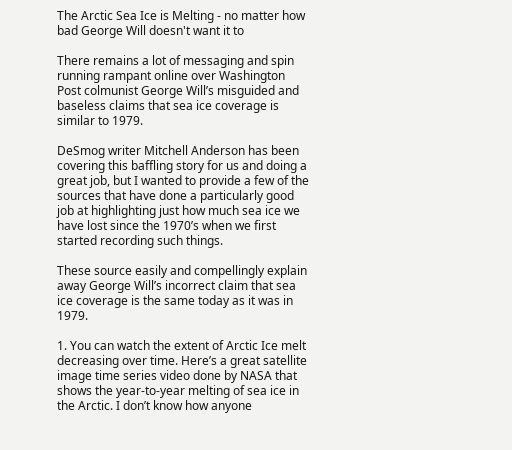The Arctic Sea Ice is Melting - no matter how bad George Will doesn't want it to

There remains a lot of messaging and spin running rampant online over Washington Post colmunist George Will’s misguided and baseless claims that sea ice coverage is similar to 1979.

DeSmog writer Mitchell Anderson has been covering this baffling story for us and doing a great job, but I wanted to provide a few of the sources that have done a particularly good job at highlighting just how much sea ice we have lost since the 1970’s when we first started recording such things.

These source easily and compellingly explain away George Will’s incorrect claim that sea ice coverage is the same today as it was in 1979.

1. You can watch the extent of Arctic Ice melt decreasing over time. Here’s a great satellite image time series video done by NASA that shows the year-to-year melting of sea ice in the Arctic. I don’t know how anyone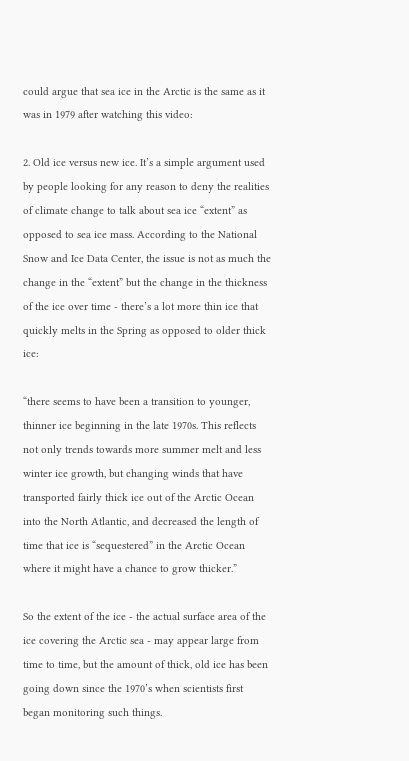could argue that sea ice in the Arctic is the same as it was in 1979 after watching this video:

2. Old ice versus new ice. It’s a simple argument used by people looking for any reason to deny the realities of climate change to talk about sea ice “extent” as opposed to sea ice mass. According to the National Snow and Ice Data Center, the issue is not as much the change in the “extent” but the change in the thickness of the ice over time - there’s a lot more thin ice that quickly melts in the Spring as opposed to older thick ice:

“there seems to have been a transition to younger, thinner ice beginning in the late 1970s. This reflects not only trends towards more summer melt and less winter ice growth, but changing winds that have transported fairly thick ice out of the Arctic Ocean into the North Atlantic, and decreased the length of time that ice is “sequestered” in the Arctic Ocean where it might have a chance to grow thicker.”

So the extent of the ice - the actual surface area of the ice covering the Arctic sea - may appear large from time to time, but the amount of thick, old ice has been going down since the 1970’s when scientists first began monitoring such things.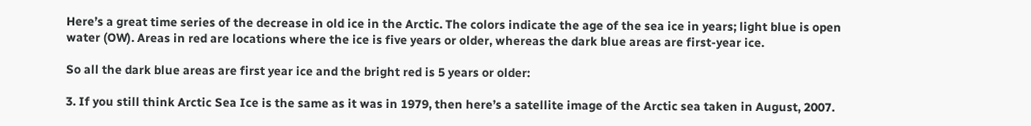Here’s a great time series of the decrease in old ice in the Arctic. The colors indicate the age of the sea ice in years; light blue is open water (OW). Areas in red are locations where the ice is five years or older, whereas the dark blue areas are first-year ice.

So all the dark blue areas are first year ice and the bright red is 5 years or older:

3. If you still think Arctic Sea Ice is the same as it was in 1979, then here’s a satellite image of the Arctic sea taken in August, 2007.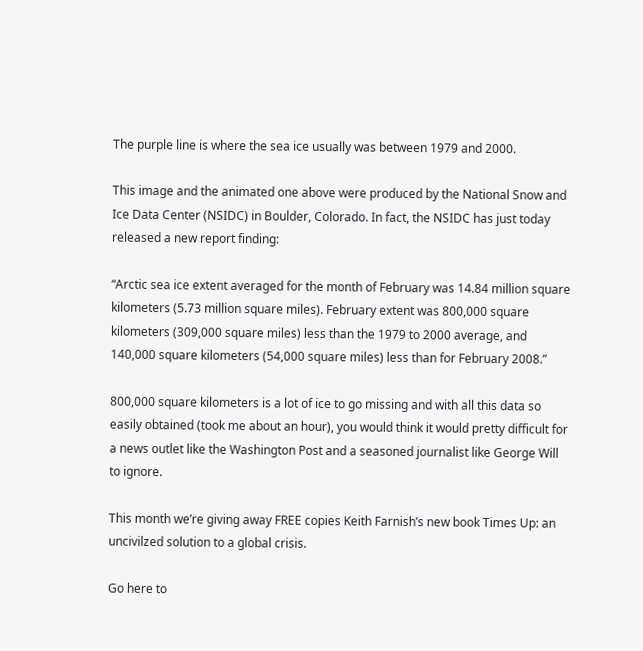The purple line is where the sea ice usually was between 1979 and 2000.

This image and the animated one above were produced by the National Snow and Ice Data Center (NSIDC) in Boulder, Colorado. In fact, the NSIDC has just today released a new report finding:

“Arctic sea ice extent averaged for the month of February was 14.84 million square kilometers (5.73 million square miles). February extent was 800,000 square kilometers (309,000 square miles) less than the 1979 to 2000 average, and 140,000 square kilometers (54,000 square miles) less than for February 2008.”

800,000 square kilometers is a lot of ice to go missing and with all this data so easily obtained (took me about an hour), you would think it would pretty difficult for a news outlet like the Washington Post and a seasoned journalist like George Will to ignore.

This month we’re giving away FREE copies Keith Farnish’s new book Times Up: an uncivilzed solution to a global crisis.

Go here to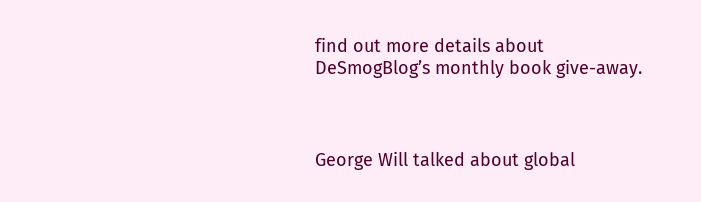find out more details about DeSmogBlog’s monthly book give-away.



George Will talked about global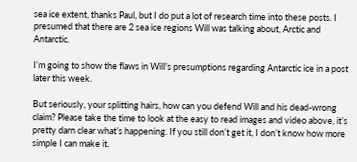sea ice extent, thanks Paul, but I do put a lot of research time into these posts. I presumed that there are 2 sea ice regions Will was talking about, Arctic and Antarctic.

I’m going to show the flaws in Will’s presumptions regarding Antarctic ice in a post later this week.

But seriously, your splitting hairs, how can you defend Will and his dead-wrong claim? Please take the time to look at the easy to read images and video above, it’s pretty darn clear what’s happening. If you still don’t get it, I don’t know how more simple I can make it.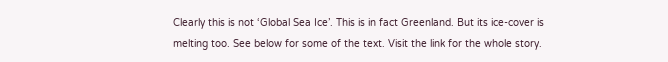Clearly this is not ‘Global Sea Ice’. This is in fact Greenland. But its ice-cover is melting too. See below for some of the text. Visit the link for the whole story.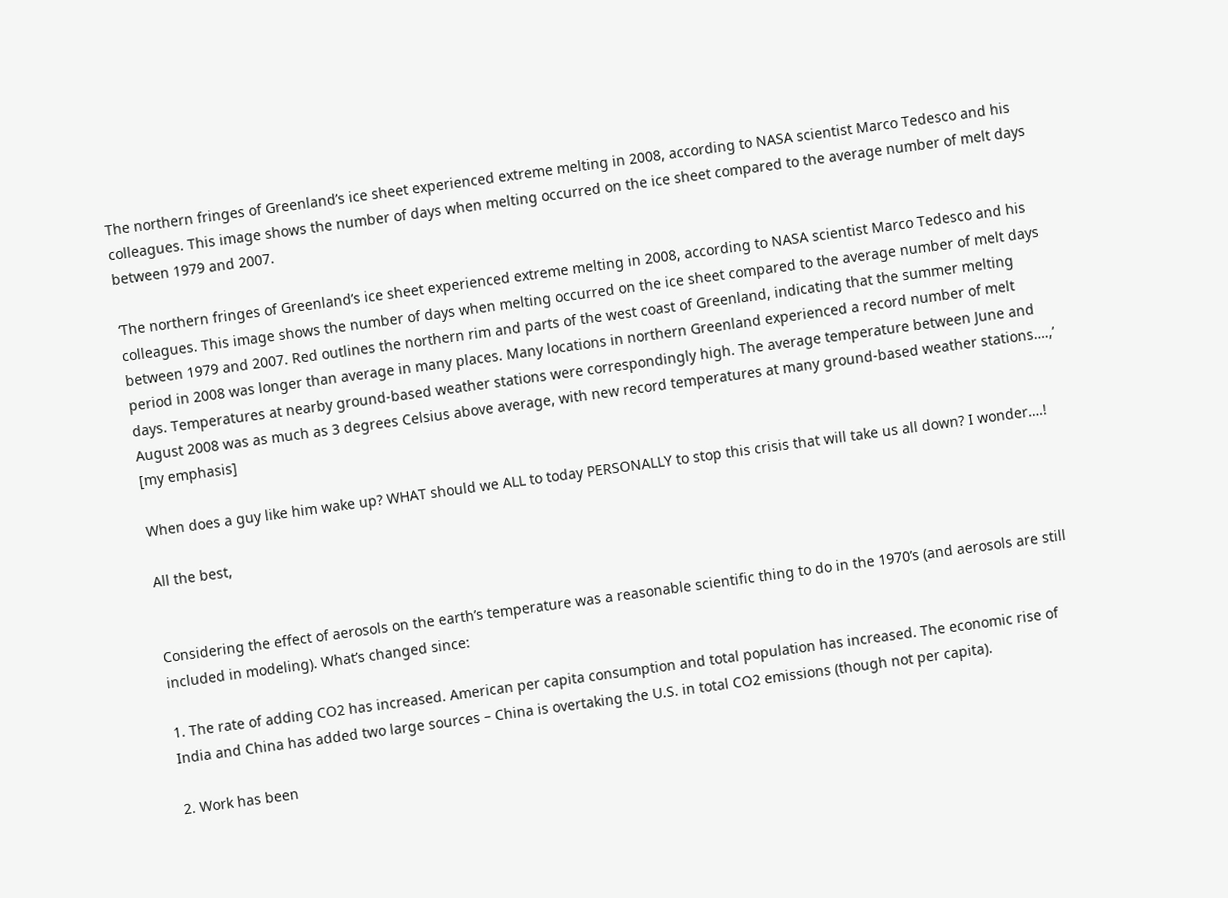The northern fringes of Greenland’s ice sheet experienced extreme melting in 2008, according to NASA scientist Marco Tedesco and his colleagues. This image shows the number of days when melting occurred on the ice sheet compared to the average number of melt days between 1979 and 2007.

‘The northern fringes of Greenland’s ice sheet experienced extreme melting in 2008, according to NASA scientist Marco Tedesco and his colleagues. This image shows the number of days when melting occurred on the ice sheet compared to the average number of melt days between 1979 and 2007. Red outlines the northern rim and parts of the west coast of Greenland, indicating that the summer melting period in 2008 was longer than average in many places. Many locations in northern Greenland experienced a record number of melt days. Temperatures at nearby ground-based weather stations were correspondingly high. The average temperature between June and August 2008 was as much as 3 degrees Celsius above average, with new record temperatures at many ground-based weather stations….,’ [my emphasis]

When does a guy like him wake up? WHAT should we ALL to today PERSONALLY to stop this crisis that will take us all down? I wonder….!

All the best,


Considering the effect of aerosols on the earth’s temperature was a reasonable scientific thing to do in the 1970’s (and aerosols are still included in modeling). What’s changed since:

1. The rate of adding CO2 has increased. American per capita consumption and total population has increased. The economic rise of India and China has added two large sources – China is overtaking the U.S. in total CO2 emissions (though not per capita).

2. Work has been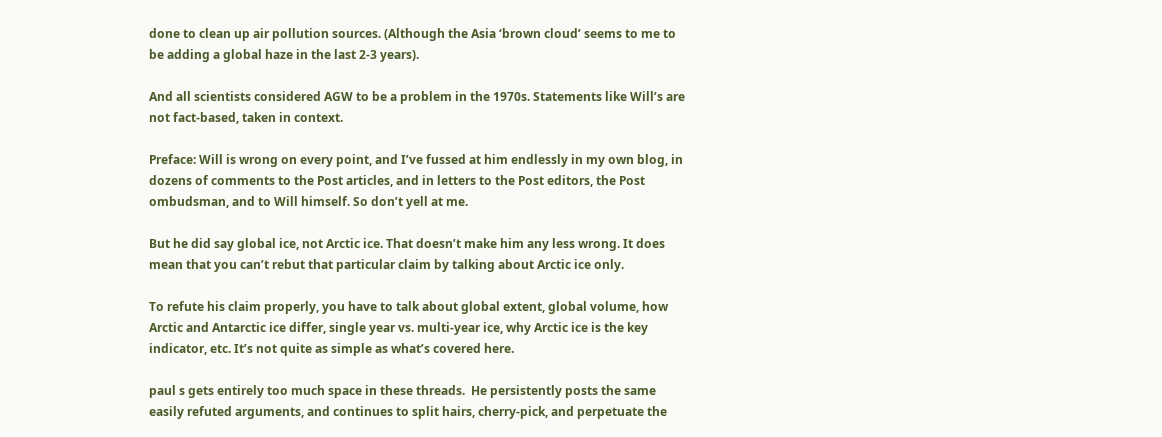done to clean up air pollution sources. (Although the Asia ‘brown cloud’ seems to me to be adding a global haze in the last 2-3 years).

And all scientists considered AGW to be a problem in the 1970s. Statements like Will’s are not fact-based, taken in context.

Preface: Will is wrong on every point, and I’ve fussed at him endlessly in my own blog, in dozens of comments to the Post articles, and in letters to the Post editors, the Post ombudsman, and to Will himself. So don’t yell at me.

But he did say global ice, not Arctic ice. That doesn’t make him any less wrong. It does mean that you can’t rebut that particular claim by talking about Arctic ice only.

To refute his claim properly, you have to talk about global extent, global volume, how Arctic and Antarctic ice differ, single year vs. multi-year ice, why Arctic ice is the key indicator, etc. It’s not quite as simple as what’s covered here.

paul s gets entirely too much space in these threads.  He persistently posts the same easily refuted arguments, and continues to split hairs, cherry-pick, and perpetuate the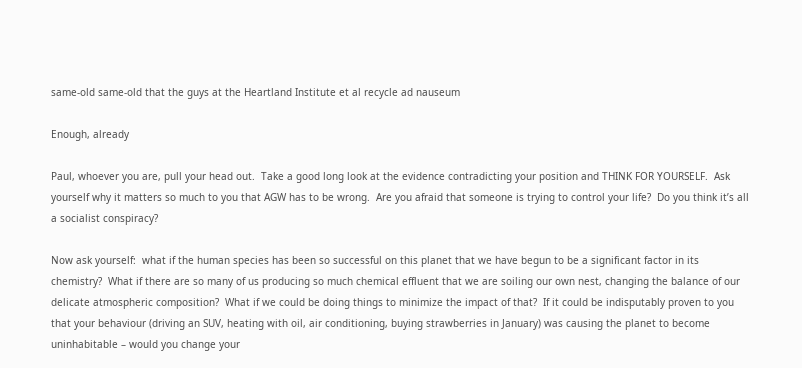same-old same-old that the guys at the Heartland Institute et al recycle ad nauseum

Enough, already

Paul, whoever you are, pull your head out.  Take a good long look at the evidence contradicting your position and THINK FOR YOURSELF.  Ask yourself why it matters so much to you that AGW has to be wrong.  Are you afraid that someone is trying to control your life?  Do you think it’s all a socialist conspiracy?

Now ask yourself:  what if the human species has been so successful on this planet that we have begun to be a significant factor in its chemistry?  What if there are so many of us producing so much chemical effluent that we are soiling our own nest, changing the balance of our delicate atmospheric composition?  What if we could be doing things to minimize the impact of that?  If it could be indisputably proven to you that your behaviour (driving an SUV, heating with oil, air conditioning, buying strawberries in January) was causing the planet to become uninhabitable – would you change your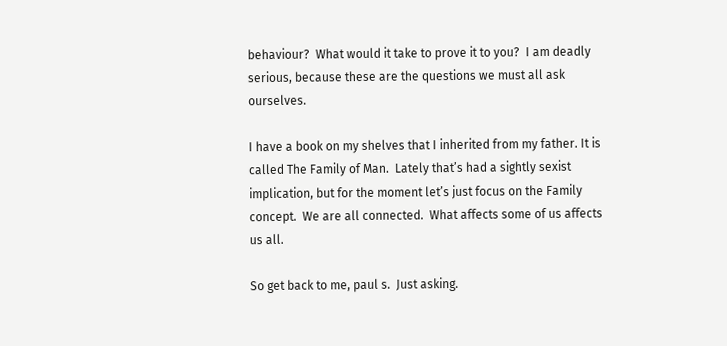behaviour?  What would it take to prove it to you?  I am deadly serious, because these are the questions we must all ask ourselves.

I have a book on my shelves that I inherited from my father. It is called The Family of Man.  Lately that’s had a sightly sexist implication, but for the moment let’s just focus on the Family concept.  We are all connected.  What affects some of us affects us all.

So get back to me, paul s.  Just asking.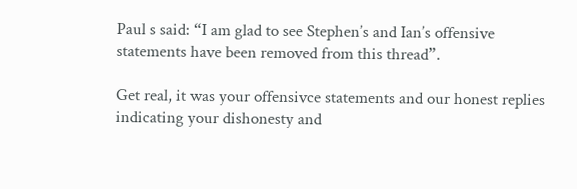Paul s said: “I am glad to see Stephen’s and Ian’s offensive statements have been removed from this thread”.

Get real, it was your offensivce statements and our honest replies indicating your dishonesty and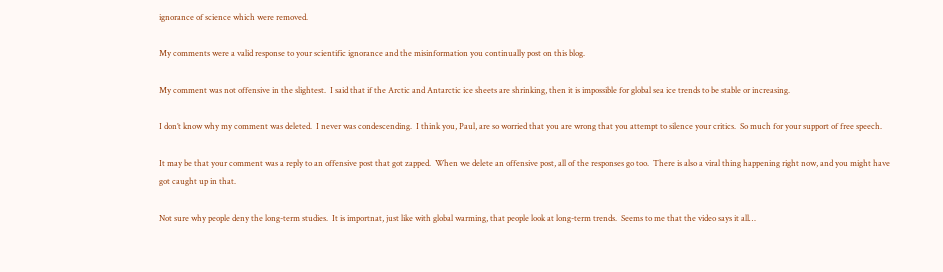ignorance of science which were removed.

My comments were a valid response to your scientific ignorance and the misinformation you continually post on this blog.

My comment was not offensive in the slightest.  I said that if the Arctic and Antarctic ice sheets are shrinking, then it is impossible for global sea ice trends to be stable or increasing.

I don’t know why my comment was deleted.  I never was condescending.  I think you, Paul, are so worried that you are wrong that you attempt to silence your critics.  So much for your support of free speech.

It may be that your comment was a reply to an offensive post that got zapped.  When we delete an offensive post, all of the responses go too.  There is also a viral thing happening right now, and you might have got caught up in that.

Not sure why people deny the long-term studies.  It is importnat, just like with global warming, that people look at long-term trends.  Seems to me that the video says it all…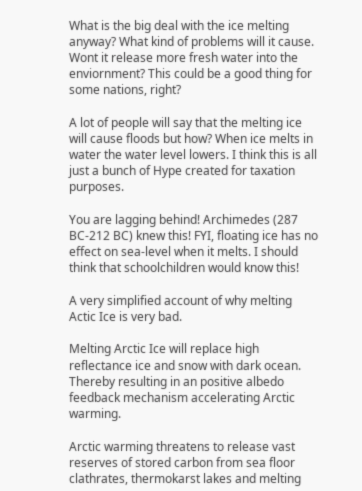What is the big deal with the ice melting anyway? What kind of problems will it cause. Wont it release more fresh water into the enviornment? This could be a good thing for some nations, right?

A lot of people will say that the melting ice will cause floods but how? When ice melts in water the water level lowers. I think this is all just a bunch of Hype created for taxation purposes.

You are lagging behind! Archimedes (287 BC-212 BC) knew this! FYI, floating ice has no effect on sea-level when it melts. I should think that schoolchildren would know this!

A very simplified account of why melting Actic Ice is very bad.

Melting Arctic Ice will replace high reflectance ice and snow with dark ocean. Thereby resulting in an positive albedo  feedback mechanism accelerating Arctic warming.

Arctic warming threatens to release vast reserves of stored carbon from sea floor clathrates, thermokarst lakes and melting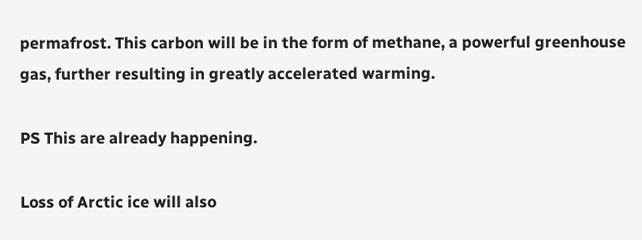permafrost. This carbon will be in the form of methane, a powerful greenhouse gas, further resulting in greatly accelerated warming.

PS This are already happening.

Loss of Arctic ice will also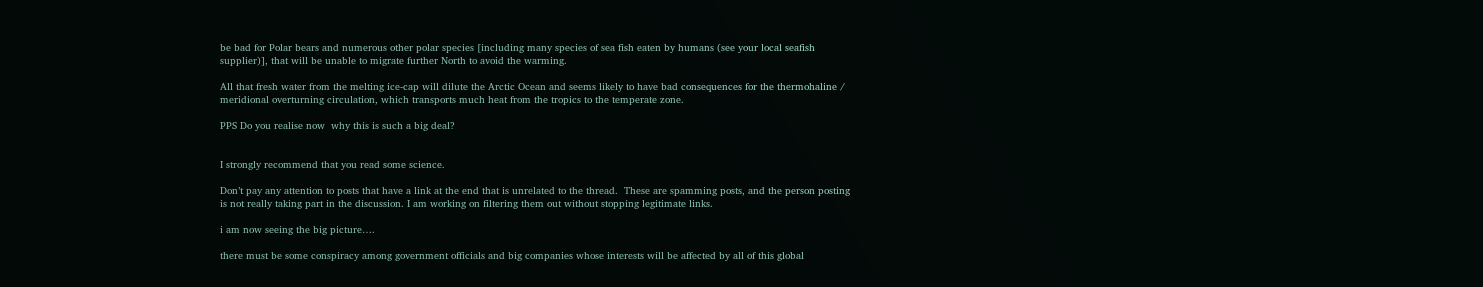be bad for Polar bears and numerous other polar species [including many species of sea fish eaten by humans (see your local seafish supplier)], that will be unable to migrate further North to avoid the warming.

All that fresh water from the melting ice-cap will dilute the Arctic Ocean and seems likely to have bad consequences for the thermohaline / meridional overturning circulation, which transports much heat from the tropics to the temperate zone.

PPS Do you realise now  why this is such a big deal?


I strongly recommend that you read some science.

Don’t pay any attention to posts that have a link at the end that is unrelated to the thread.  These are spamming posts, and the person posting is not really taking part in the discussion. I am working on filtering them out without stopping legitimate links.

i am now seeing the big picture….

there must be some conspiracy among government officials and big companies whose interests will be affected by all of this global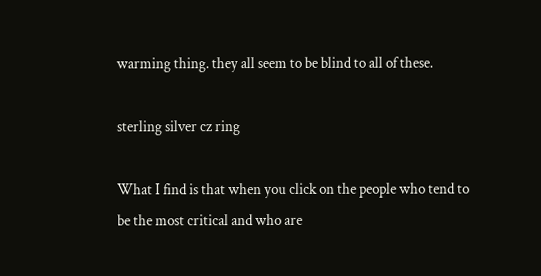warming thing. they all seem to be blind to all of these.

sterling silver cz ring

What I find is that when you click on the people who tend to be the most critical and who are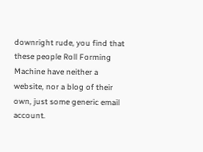downright rude, you find that these people Roll Forming Machine have neither a website, nor a blog of their own, just some generic email account.